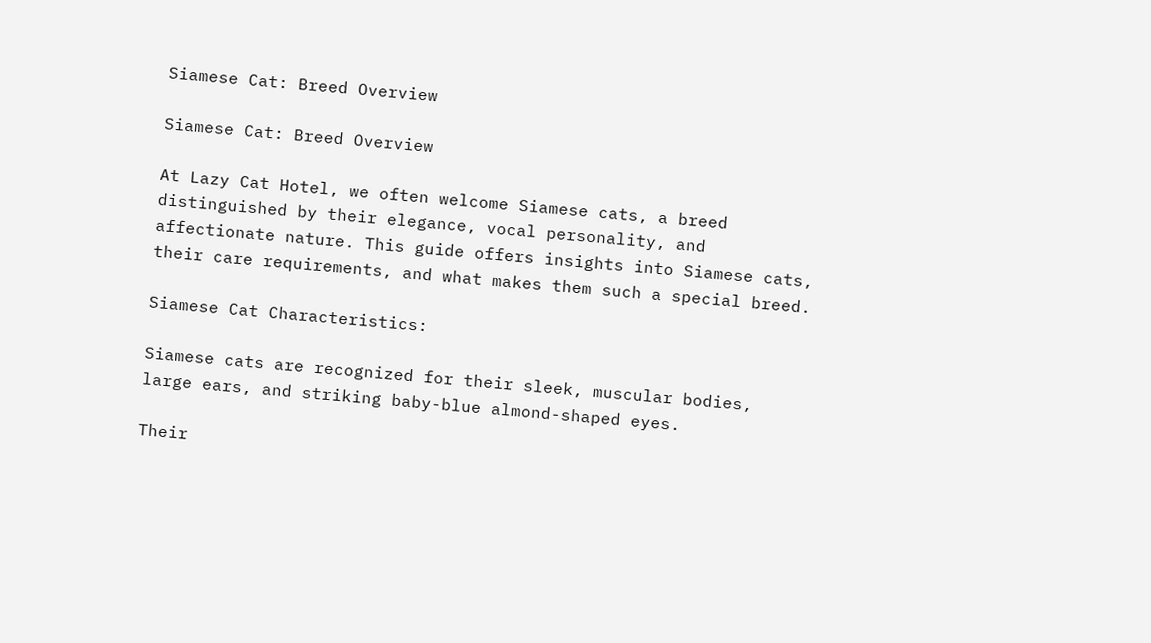Siamese Cat: Breed Overview

Siamese Cat: Breed Overview

At Lazy Cat Hotel, we often welcome Siamese cats, a breed distinguished by their elegance, vocal personality, and affectionate nature. This guide offers insights into Siamese cats, their care requirements, and what makes them such a special breed.

Siamese Cat Characteristics:

Siamese cats are recognized for their sleek, muscular bodies, large ears, and striking baby-blue almond-shaped eyes.

Their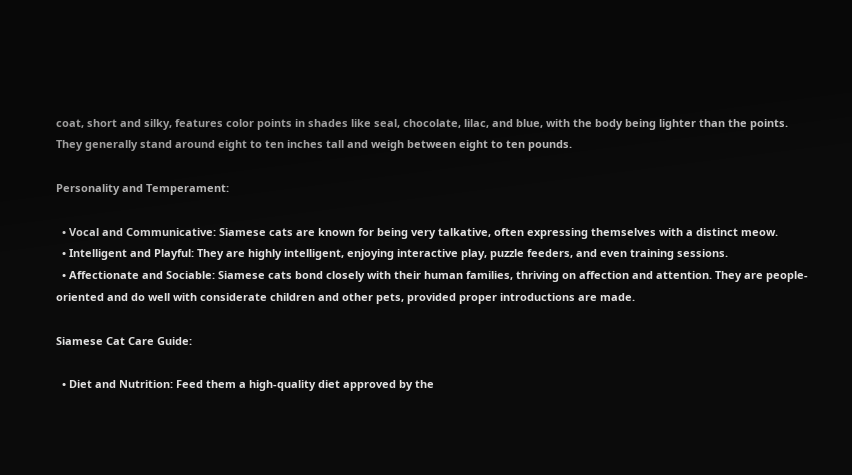coat, short and silky, features color points in shades like seal, chocolate, lilac, and blue, with the body being lighter than the points. They generally stand around eight to ten inches tall and weigh between eight to ten pounds.

Personality and Temperament:

  • Vocal and Communicative: Siamese cats are known for being very talkative, often expressing themselves with a distinct meow.
  • Intelligent and Playful: They are highly intelligent, enjoying interactive play, puzzle feeders, and even training sessions.
  • Affectionate and Sociable: Siamese cats bond closely with their human families, thriving on affection and attention. They are people-oriented and do well with considerate children and other pets, provided proper introductions are made.

Siamese Cat Care Guide:

  • Diet and Nutrition: Feed them a high-quality diet approved by the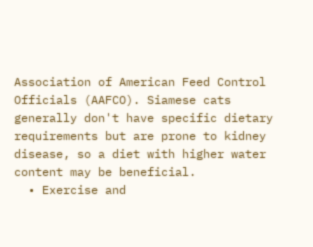Association of American Feed Control Officials (AAFCO). Siamese cats generally don't have specific dietary requirements but are prone to kidney disease, so a diet with higher water content may be beneficial.
  • Exercise and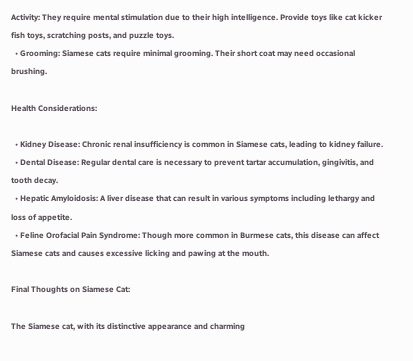Activity: They require mental stimulation due to their high intelligence. Provide toys like cat kicker fish toys, scratching posts, and puzzle toys.
  • Grooming: Siamese cats require minimal grooming. Their short coat may need occasional brushing.

Health Considerations:

  • Kidney Disease: Chronic renal insufficiency is common in Siamese cats, leading to kidney failure.
  • Dental Disease: Regular dental care is necessary to prevent tartar accumulation, gingivitis, and tooth decay.
  • Hepatic Amyloidosis: A liver disease that can result in various symptoms including lethargy and loss of appetite.
  • Feline Orofacial Pain Syndrome: Though more common in Burmese cats, this disease can affect Siamese cats and causes excessive licking and pawing at the mouth.

Final Thoughts on Siamese Cat:

The Siamese cat, with its distinctive appearance and charming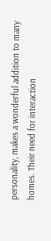personality, makes a wonderful addition to many homes. Their need for interaction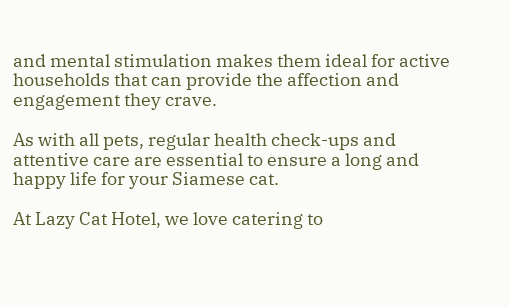and mental stimulation makes them ideal for active households that can provide the affection and engagement they crave.

As with all pets, regular health check-ups and attentive care are essential to ensure a long and happy life for your Siamese cat.

At Lazy Cat Hotel, we love catering to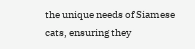the unique needs of Siamese cats, ensuring they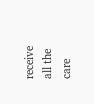receive all the care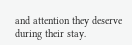and attention they deserve during their stay.